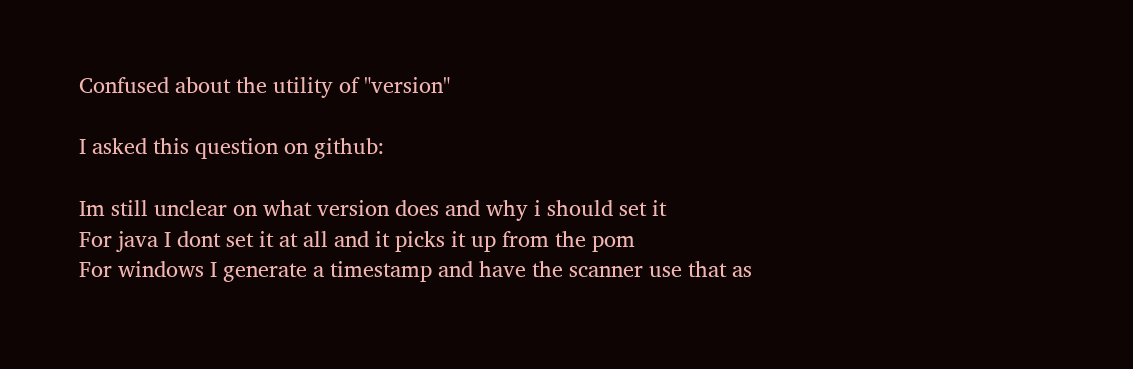Confused about the utility of "version"

I asked this question on github:

Im still unclear on what version does and why i should set it
For java I dont set it at all and it picks it up from the pom
For windows I generate a timestamp and have the scanner use that as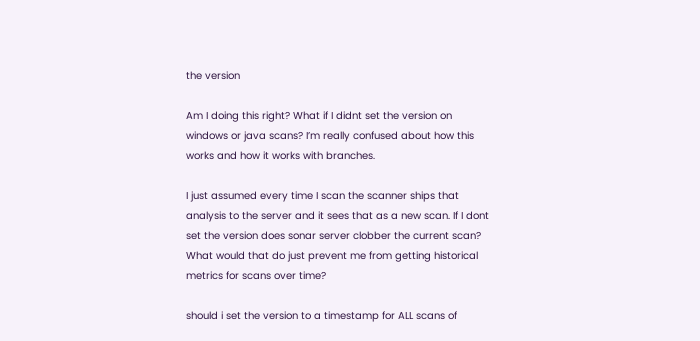the version

Am I doing this right? What if I didnt set the version on windows or java scans? I’m really confused about how this works and how it works with branches.

I just assumed every time I scan the scanner ships that analysis to the server and it sees that as a new scan. If I dont set the version does sonar server clobber the current scan? What would that do just prevent me from getting historical metrics for scans over time?

should i set the version to a timestamp for ALL scans of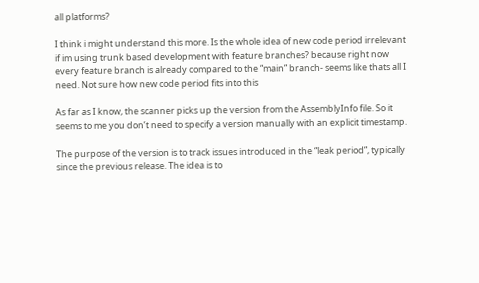all platforms?

I think i might understand this more. Is the whole idea of new code period irrelevant if im using trunk based development with feature branches? because right now every feature branch is already compared to the “main” branch- seems like thats all I need. Not sure how new code period fits into this

As far as I know, the scanner picks up the version from the AssemblyInfo file. So it seems to me you don’t need to specify a version manually with an explicit timestamp.

The purpose of the version is to track issues introduced in the “leak period”, typically since the previous release. The idea is to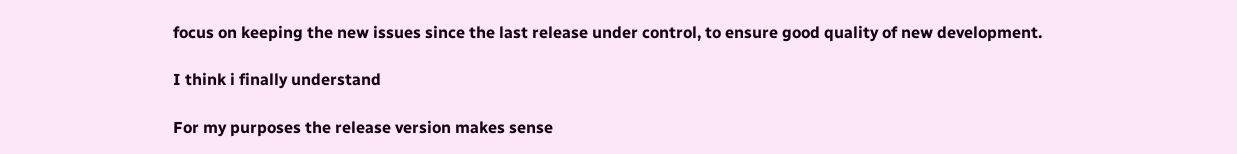focus on keeping the new issues since the last release under control, to ensure good quality of new development.

I think i finally understand

For my purposes the release version makes sense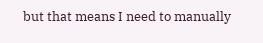but that means I need to manually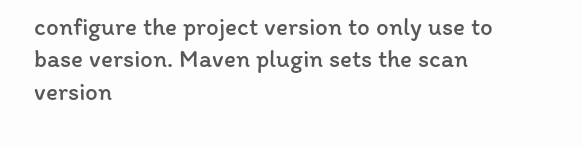configure the project version to only use to base version. Maven plugin sets the scan version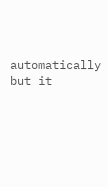automatically but it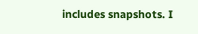includes snapshots. I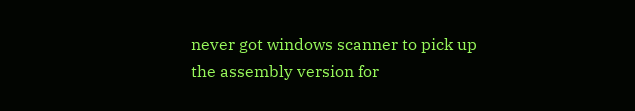never got windows scanner to pick up the assembly version for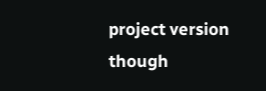project version though